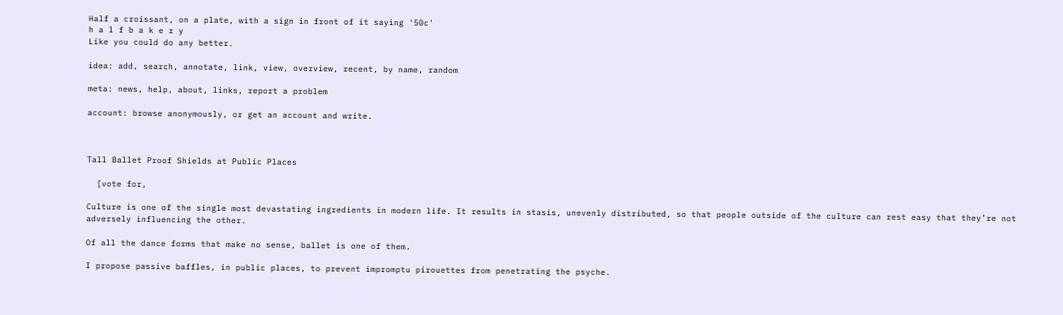Half a croissant, on a plate, with a sign in front of it saying '50c'
h a l f b a k e r y
Like you could do any better.

idea: add, search, annotate, link, view, overview, recent, by name, random

meta: news, help, about, links, report a problem

account: browse anonymously, or get an account and write.



Tall Ballet Proof Shields at Public Places

  [vote for,

Culture is one of the single most devastating ingredients in modern life. It results in stasis, unevenly distributed, so that people outside of the culture can rest easy that they’re not adversely influencing the other.

Of all the dance forms that make no sense, ballet is one of them.

I propose passive baffles, in public places, to prevent impromptu pirouettes from penetrating the psyche.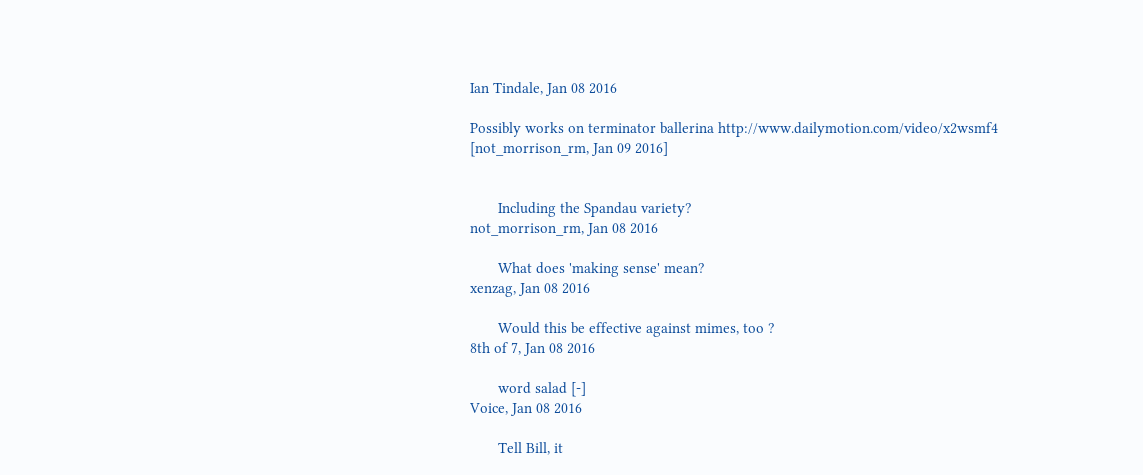Ian Tindale, Jan 08 2016

Possibly works on terminator ballerina http://www.dailymotion.com/video/x2wsmf4
[not_morrison_rm, Jan 09 2016]


       Including the Spandau variety?
not_morrison_rm, Jan 08 2016

       What does 'making sense' mean?
xenzag, Jan 08 2016

       Would this be effective against mimes, too ?
8th of 7, Jan 08 2016

       word salad [-]
Voice, Jan 08 2016

       Tell Bill, it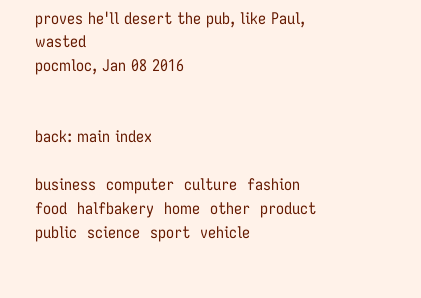proves he'll desert the pub, like Paul, wasted
pocmloc, Jan 08 2016


back: main index

business  computer  culture  fashion  food  halfbakery  home  other  product  public  science  sport  vehicle